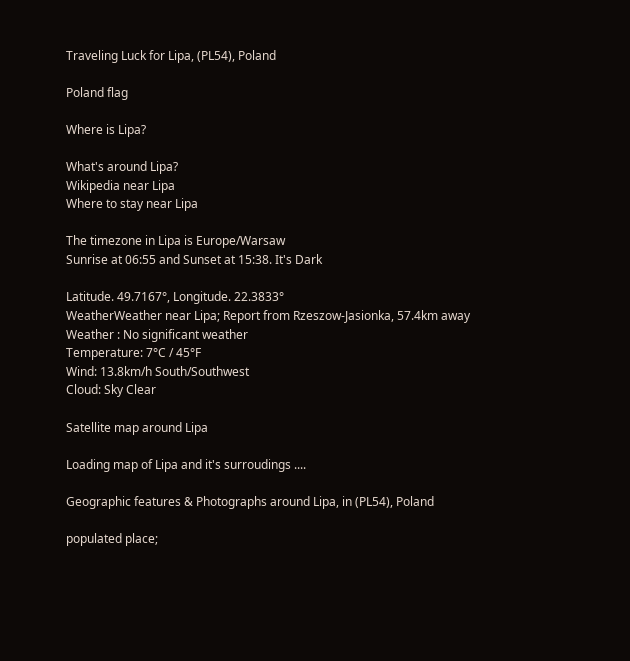Traveling Luck for Lipa, (PL54), Poland

Poland flag

Where is Lipa?

What's around Lipa?
Wikipedia near Lipa
Where to stay near Lipa

The timezone in Lipa is Europe/Warsaw
Sunrise at 06:55 and Sunset at 15:38. It's Dark

Latitude. 49.7167°, Longitude. 22.3833°
WeatherWeather near Lipa; Report from Rzeszow-Jasionka, 57.4km away
Weather : No significant weather
Temperature: 7°C / 45°F
Wind: 13.8km/h South/Southwest
Cloud: Sky Clear

Satellite map around Lipa

Loading map of Lipa and it's surroudings ....

Geographic features & Photographs around Lipa, in (PL54), Poland

populated place;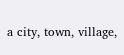a city, town, village,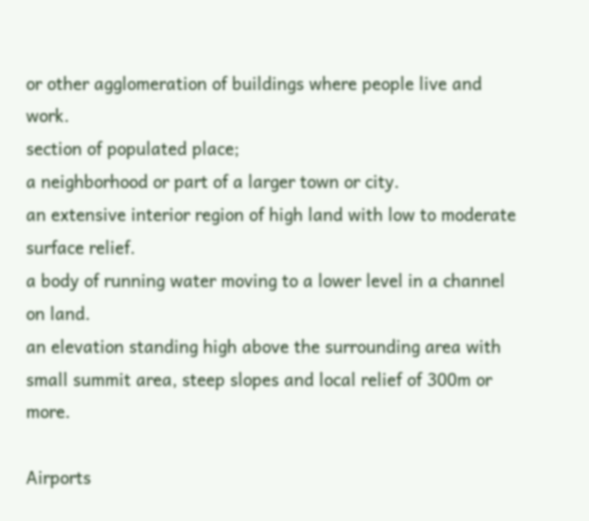or other agglomeration of buildings where people live and work.
section of populated place;
a neighborhood or part of a larger town or city.
an extensive interior region of high land with low to moderate surface relief.
a body of running water moving to a lower level in a channel on land.
an elevation standing high above the surrounding area with small summit area, steep slopes and local relief of 300m or more.

Airports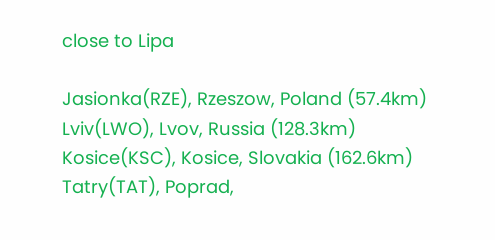close to Lipa

Jasionka(RZE), Rzeszow, Poland (57.4km)
Lviv(LWO), Lvov, Russia (128.3km)
Kosice(KSC), Kosice, Slovakia (162.6km)
Tatry(TAT), Poprad,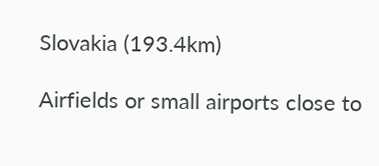Slovakia (193.4km)

Airfields or small airports close to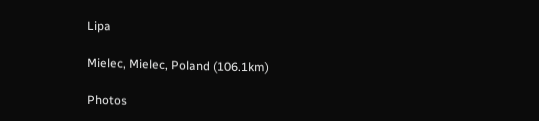Lipa

Mielec, Mielec, Poland (106.1km)

Photos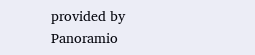provided by Panoramio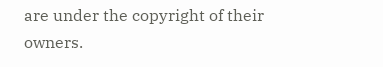are under the copyright of their owners.